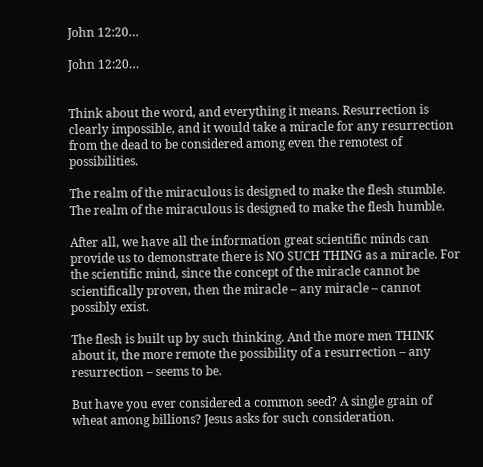John 12:20…

John 12:20…


Think about the word, and everything it means. Resurrection is clearly impossible, and it would take a miracle for any resurrection from the dead to be considered among even the remotest of possibilities.

The realm of the miraculous is designed to make the flesh stumble. The realm of the miraculous is designed to make the flesh humble.

After all, we have all the information great scientific minds can provide us to demonstrate there is NO SUCH THING as a miracle. For the scientific mind, since the concept of the miracle cannot be scientifically proven, then the miracle – any miracle – cannot possibly exist.

The flesh is built up by such thinking. And the more men THINK about it, the more remote the possibility of a resurrection – any resurrection – seems to be.

But have you ever considered a common seed? A single grain of wheat among billions? Jesus asks for such consideration.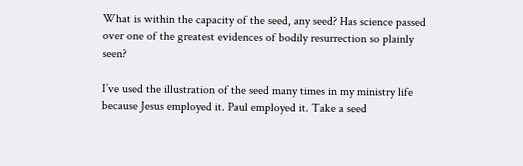What is within the capacity of the seed, any seed? Has science passed over one of the greatest evidences of bodily resurrection so plainly seen?

I’ve used the illustration of the seed many times in my ministry life because Jesus employed it. Paul employed it. Take a seed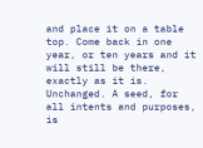and place it on a table top. Come back in one year, or ten years and it will still be there, exactly as it is. Unchanged. A seed, for all intents and purposes, is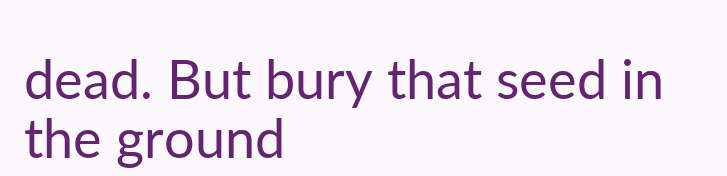dead. But bury that seed in the ground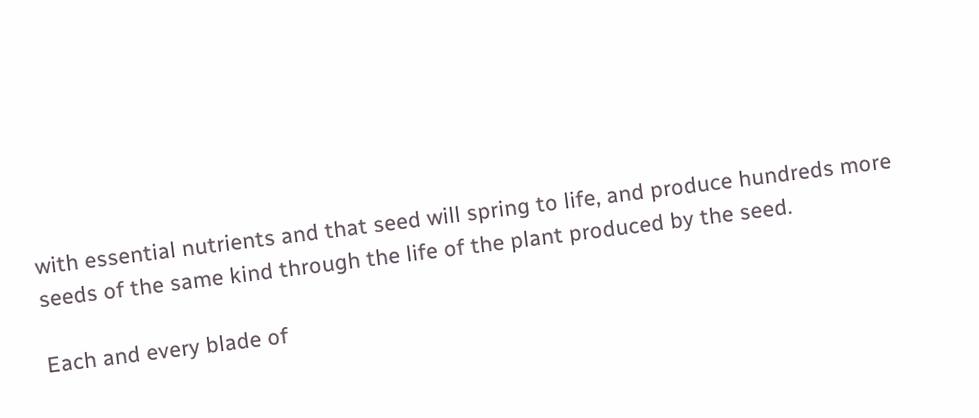with essential nutrients and that seed will spring to life, and produce hundreds more seeds of the same kind through the life of the plant produced by the seed.

Each and every blade of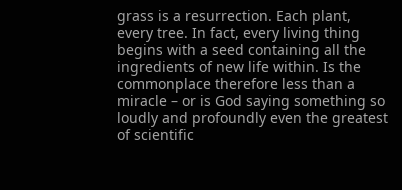grass is a resurrection. Each plant, every tree. In fact, every living thing begins with a seed containing all the ingredients of new life within. Is the commonplace therefore less than a miracle – or is God saying something so loudly and profoundly even the greatest of scientific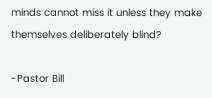minds cannot miss it unless they make themselves deliberately blind?

-Pastor Bill